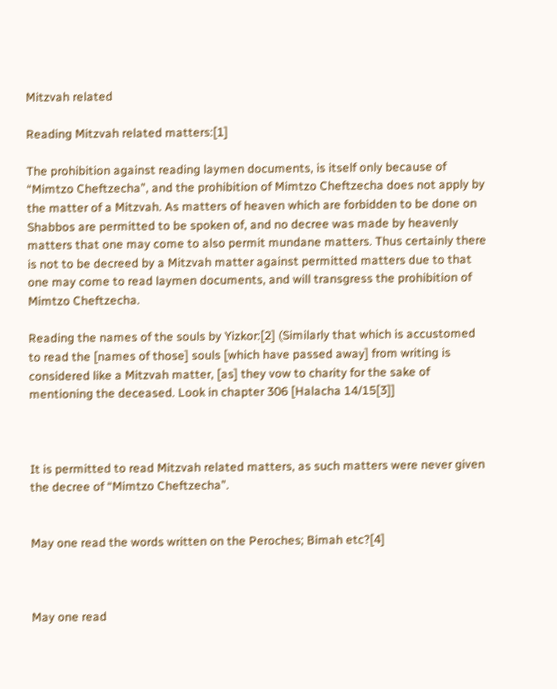Mitzvah related

Reading Mitzvah related matters:[1]

The prohibition against reading laymen documents, is itself only because of “Mimtzo Cheftzecha”, and the prohibition of Mimtzo Cheftzecha does not apply by the matter of a Mitzvah. As matters of heaven which are forbidden to be done on Shabbos are permitted to be spoken of, and no decree was made by heavenly matters that one may come to also permit mundane matters. Thus certainly there is not to be decreed by a Mitzvah matter against permitted matters due to that one may come to read laymen documents, and will transgress the prohibition of Mimtzo Cheftzecha.

Reading the names of the souls by Yizkor:[2] (Similarly that which is accustomed to read the [names of those] souls [which have passed away] from writing is considered like a Mitzvah matter, [as] they vow to charity for the sake of mentioning the deceased. Look in chapter 306 [Halacha 14/15[3]]



It is permitted to read Mitzvah related matters, as such matters were never given the decree of “Mimtzo Cheftzecha”.


May one read the words written on the Peroches; Bimah etc?[4]



May one read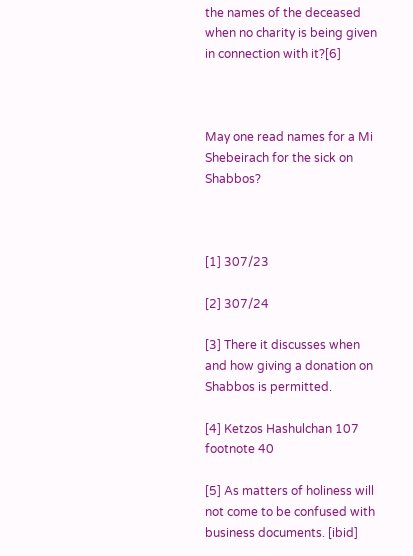the names of the deceased when no charity is being given in connection with it?[6]



May one read names for a Mi Shebeirach for the sick on Shabbos?



[1] 307/23

[2] 307/24

[3] There it discusses when and how giving a donation on Shabbos is permitted.

[4] Ketzos Hashulchan 107 footnote 40

[5] As matters of holiness will not come to be confused with business documents. [ibid]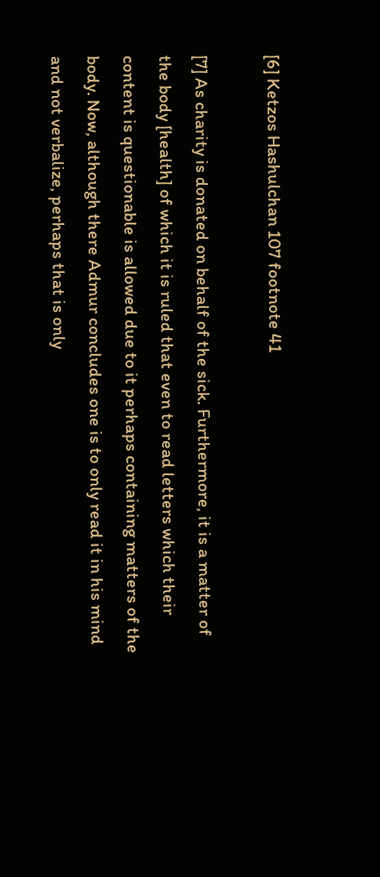[6] Ketzos Hashulchan 107 footnote 41

[7] As charity is donated on behalf of the sick. Furthermore, it is a matter of the body [health] of which it is ruled that even to read letters which their content is questionable is allowed due to it perhaps containing matters of the body. Now, although there Admur concludes one is to only read it in his mind and not verbalize, perhaps that is only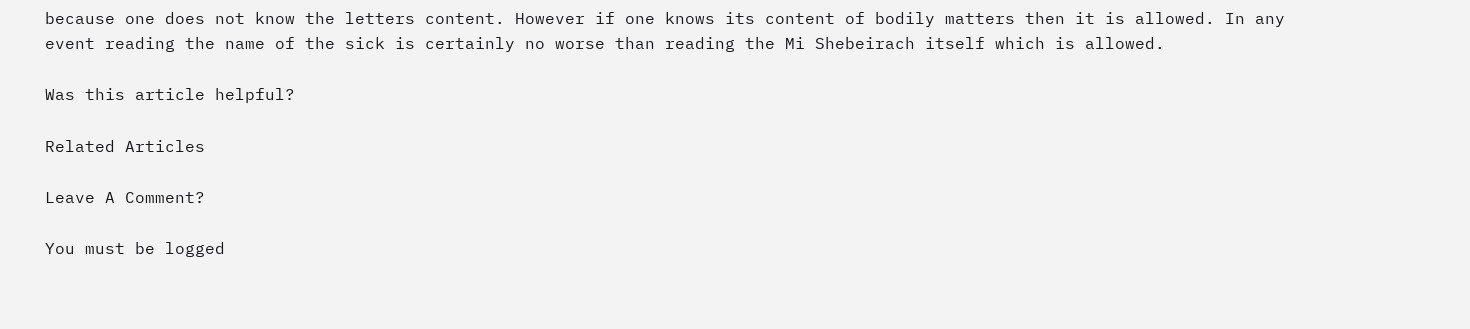because one does not know the letters content. However if one knows its content of bodily matters then it is allowed. In any event reading the name of the sick is certainly no worse than reading the Mi Shebeirach itself which is allowed.

Was this article helpful?

Related Articles

Leave A Comment?

You must be logged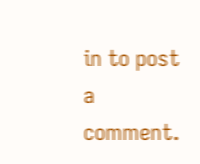in to post a comment.